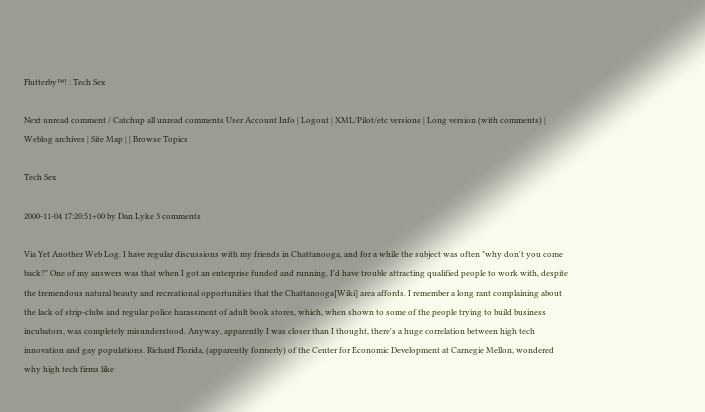Flutterby™! : Tech Sex

Next unread comment / Catchup all unread comments User Account Info | Logout | XML/Pilot/etc versions | Long version (with comments) | Weblog archives | Site Map | | Browse Topics

Tech Sex

2000-11-04 17:20:51+00 by Dan Lyke 3 comments

Via Yet Another Web Log. I have regular discussions with my friends in Chattanooga, and for a while the subject was often "why don't you come back?" One of my answers was that when I got an enterprise funded and running, I'd have trouble attracting qualified people to work with, despite the tremendous natural beauty and recreational opportunities that the Chattanooga[Wiki] area affords. I remember a long rant complaining about the lack of strip-clubs and regular police harassment of adult book stores, which, when shown to some of the people trying to build business incubators, was completely misunderstood. Anyway, apparently I was closer than I thought, there's a huge correlation between high tech innovation and gay populations. Richard Florida, (apparently formerly) of the Center for Economic Development at Carnegie Mellon, wondered why high tech firms like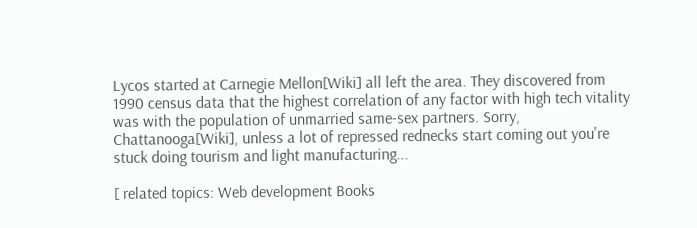Lycos started at Carnegie Mellon[Wiki] all left the area. They discovered from 1990 census data that the highest correlation of any factor with high tech vitality was with the population of unmarried same-sex partners. Sorry, Chattanooga[Wiki], unless a lot of repressed rednecks start coming out you're stuck doing tourism and light manufacturing...

[ related topics: Web development Books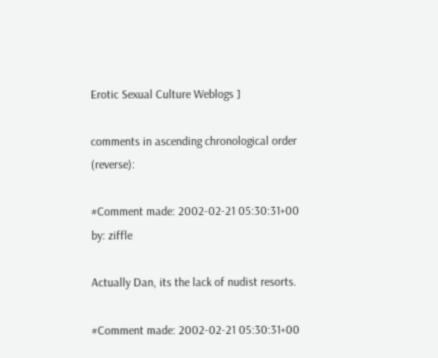Erotic Sexual Culture Weblogs ]

comments in ascending chronological order (reverse):

#Comment made: 2002-02-21 05:30:31+00 by: ziffle

Actually Dan, its the lack of nudist resorts.

#Comment made: 2002-02-21 05:30:31+00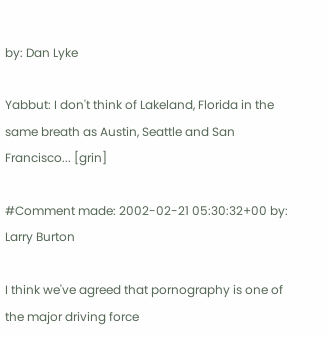by: Dan Lyke

Yabbut: I don't think of Lakeland, Florida in the same breath as Austin, Seattle and San Francisco... [grin]

#Comment made: 2002-02-21 05:30:32+00 by: Larry Burton

I think we've agreed that pornography is one of the major driving force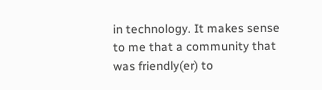in technology. It makes sense to me that a community that was friendly(er) to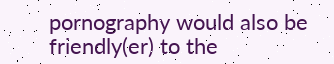pornography would also be friendly(er) to the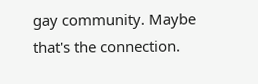gay community. Maybe that's the connection.